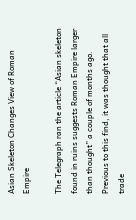Asian Skeleton Changes View of Roman Empire

The Telegraph ran the article “Asian skeleton found in ruins suggests Roman Empire larger than thought” a couple of months ago. Previous to this find, it was thought that all trade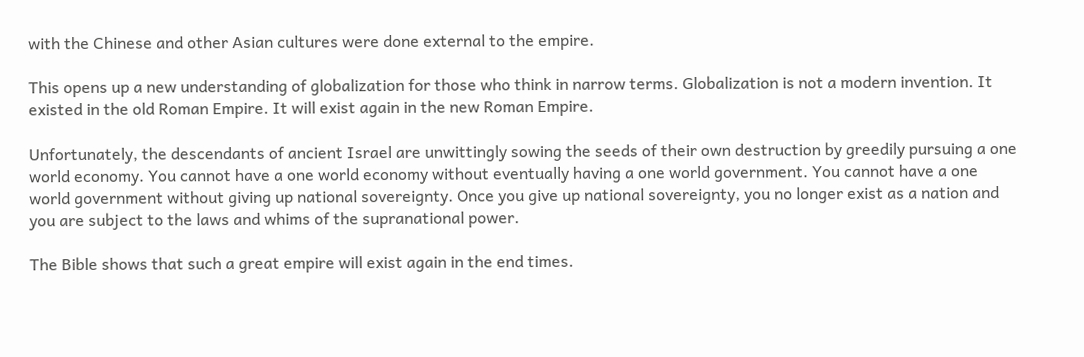with the Chinese and other Asian cultures were done external to the empire.

This opens up a new understanding of globalization for those who think in narrow terms. Globalization is not a modern invention. It existed in the old Roman Empire. It will exist again in the new Roman Empire.

Unfortunately, the descendants of ancient Israel are unwittingly sowing the seeds of their own destruction by greedily pursuing a one world economy. You cannot have a one world economy without eventually having a one world government. You cannot have a one world government without giving up national sovereignty. Once you give up national sovereignty, you no longer exist as a nation and you are subject to the laws and whims of the supranational power.

The Bible shows that such a great empire will exist again in the end times.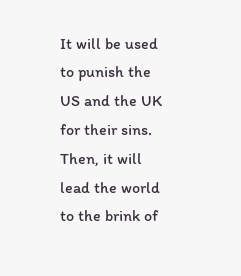It will be used to punish the US and the UK for their sins. Then, it will lead the world to the brink of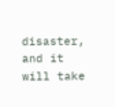disaster, and it will take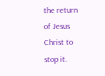the return of Jesus Christ to stop it.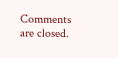Comments are closed.